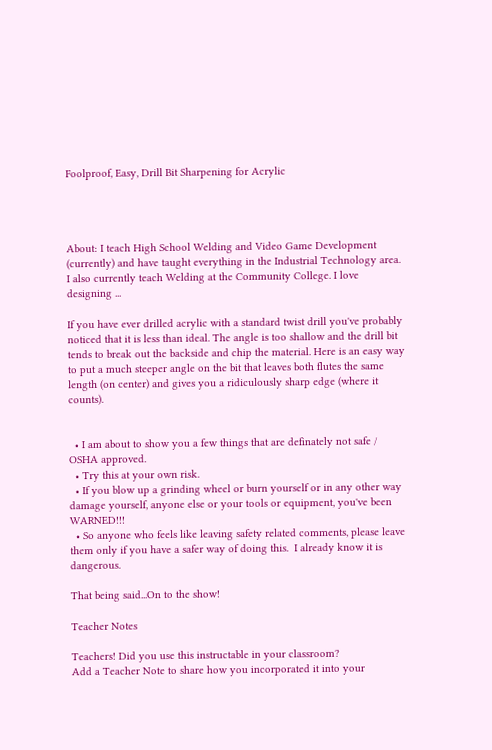Foolproof, Easy, Drill Bit Sharpening for Acrylic




About: I teach High School Welding and Video Game Development (currently) and have taught everything in the Industrial Technology area. I also currently teach Welding at the Community College. I love designing ...

If you have ever drilled acrylic with a standard twist drill you've probably noticed that it is less than ideal. The angle is too shallow and the drill bit tends to break out the backside and chip the material. Here is an easy way to put a much steeper angle on the bit that leaves both flutes the same length (on center) and gives you a ridiculously sharp edge (where it counts).


  • I am about to show you a few things that are definately not safe / OSHA approved.
  • Try this at your own risk.
  • If you blow up a grinding wheel or burn yourself or in any other way damage yourself, anyone else or your tools or equipment, you've been WARNED!!!
  • So anyone who feels like leaving safety related comments, please leave them only if you have a safer way of doing this.  I already know it is dangerous.

That being said...On to the show!

Teacher Notes

Teachers! Did you use this instructable in your classroom?
Add a Teacher Note to share how you incorporated it into your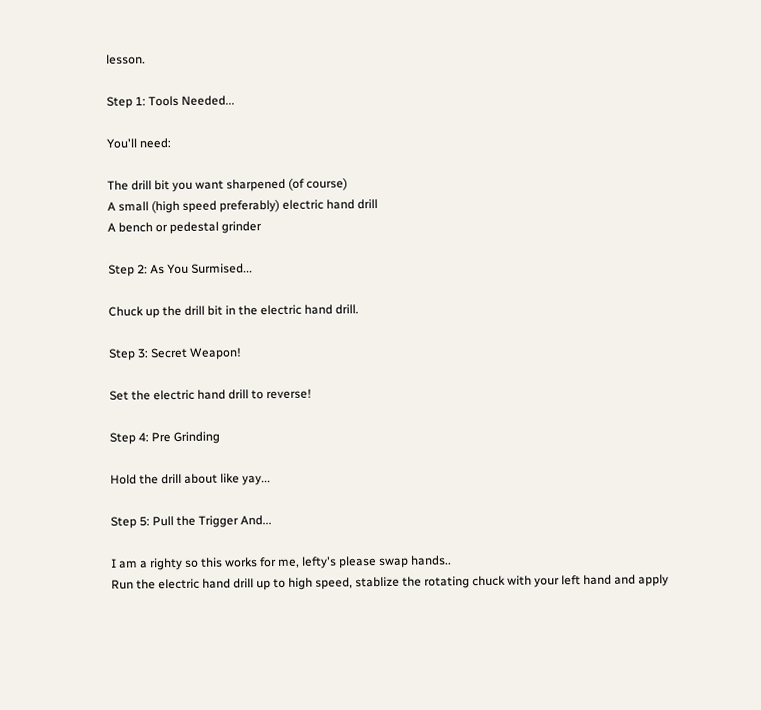lesson.

Step 1: Tools Needed...

You'll need:

The drill bit you want sharpened (of course)
A small (high speed preferably) electric hand drill
A bench or pedestal grinder

Step 2: As You Surmised...

Chuck up the drill bit in the electric hand drill.

Step 3: Secret Weapon!

Set the electric hand drill to reverse!

Step 4: Pre Grinding

Hold the drill about like yay...

Step 5: Pull the Trigger And...

I am a righty so this works for me, lefty's please swap hands..
Run the electric hand drill up to high speed, stablize the rotating chuck with your left hand and apply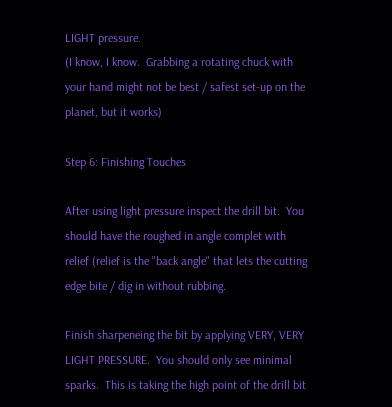LIGHT pressure.
(I know, I know.  Grabbing a rotating chuck with your hand might not be best / safest set-up on the planet, but it works)

Step 6: Finishing Touches

After using light pressure inspect the drill bit.  You should have the roughed in angle complet with relief (relief is the "back angle" that lets the cutting edge bite / dig in without rubbing.

Finish sharpeneing the bit by applying VERY, VERY LIGHT PRESSURE.  You should only see minimal sparks.  This is taking the high point of the drill bit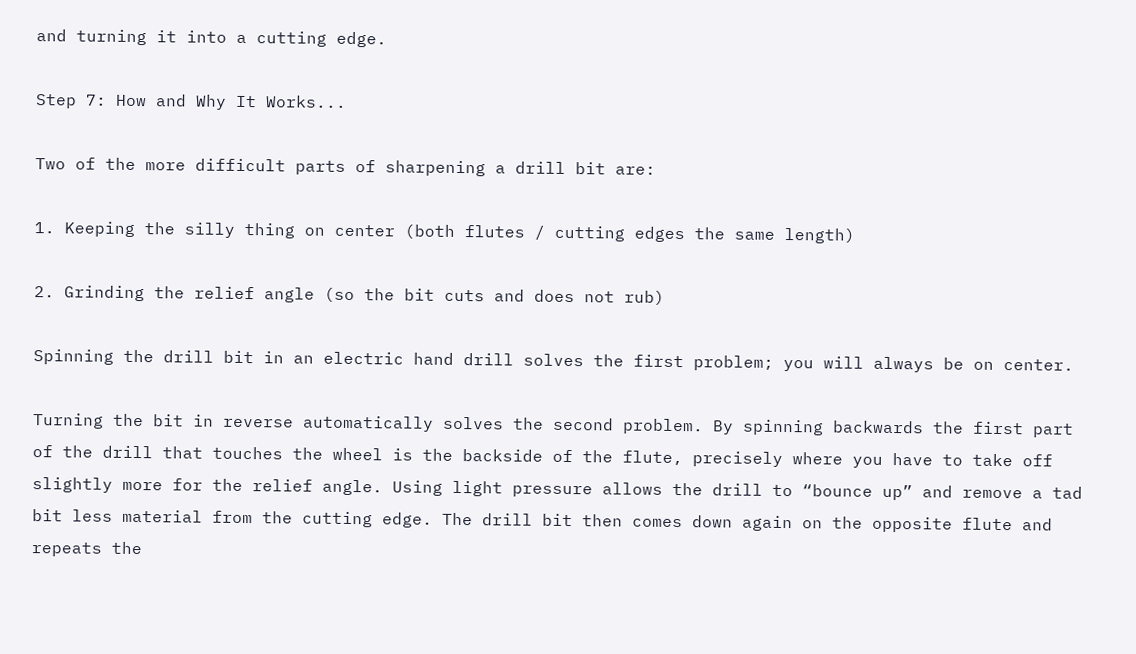and turning it into a cutting edge.

Step 7: How and Why It Works...

Two of the more difficult parts of sharpening a drill bit are:

1. Keeping the silly thing on center (both flutes / cutting edges the same length)

2. Grinding the relief angle (so the bit cuts and does not rub)

Spinning the drill bit in an electric hand drill solves the first problem; you will always be on center.

Turning the bit in reverse automatically solves the second problem. By spinning backwards the first part of the drill that touches the wheel is the backside of the flute, precisely where you have to take off slightly more for the relief angle. Using light pressure allows the drill to “bounce up” and remove a tad bit less material from the cutting edge. The drill bit then comes down again on the opposite flute and repeats the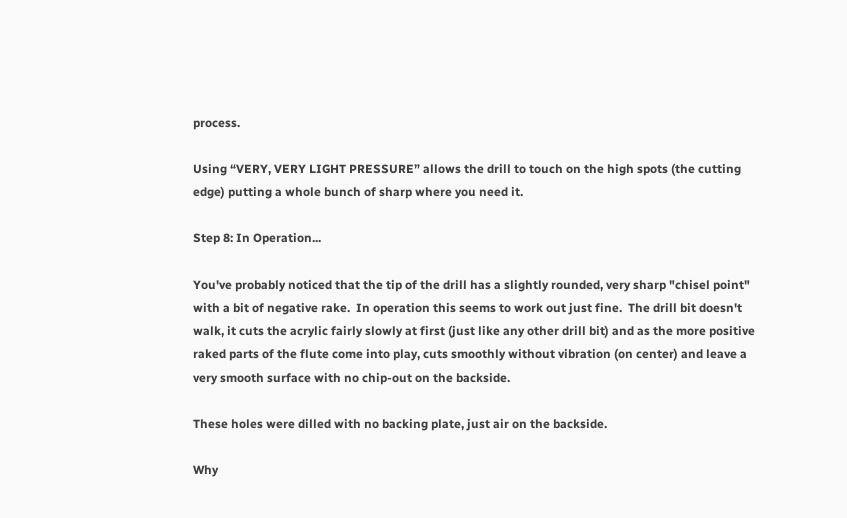process.

Using “VERY, VERY LIGHT PRESSURE” allows the drill to touch on the high spots (the cutting edge) putting a whole bunch of sharp where you need it.

Step 8: In Operation...

You've probably noticed that the tip of the drill has a slightly rounded, very sharp "chisel point" with a bit of negative rake.  In operation this seems to work out just fine.  The drill bit doesn't walk, it cuts the acrylic fairly slowly at first (just like any other drill bit) and as the more positive raked parts of the flute come into play, cuts smoothly without vibration (on center) and leave a very smooth surface with no chip-out on the backside.

These holes were dilled with no backing plate, just air on the backside.

Why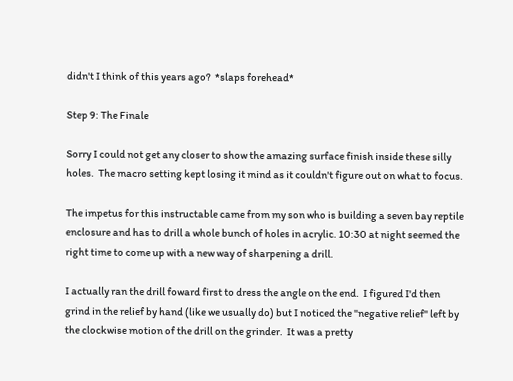didn't I think of this years ago?  *slaps forehead*

Step 9: The Finale

Sorry I could not get any closer to show the amazing surface finish inside these silly holes.  The macro setting kept losing it mind as it couldn't figure out on what to focus.

The impetus for this instructable came from my son who is building a seven bay reptile enclosure and has to drill a whole bunch of holes in acrylic. 10:30 at night seemed the right time to come up with a new way of sharpening a drill.

I actually ran the drill foward first to dress the angle on the end.  I figured I'd then grind in the relief by hand (like we usually do) but I noticed the "negative relief" left by the clockwise motion of the drill on the grinder.  It was a pretty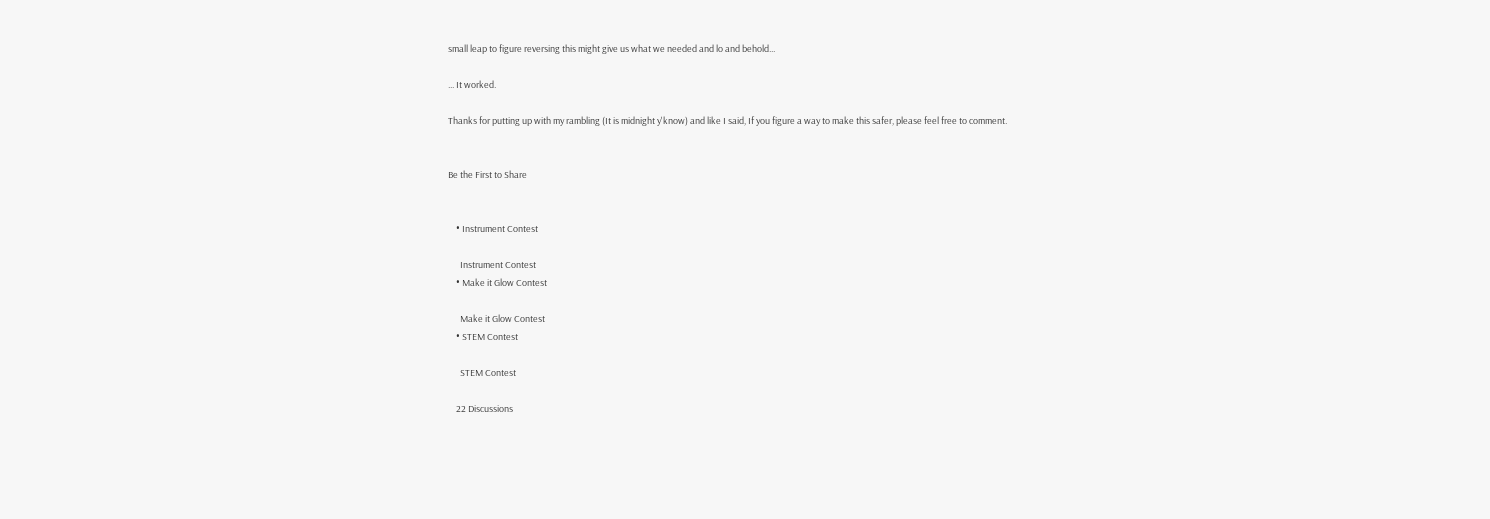small leap to figure reversing this might give us what we needed and lo and behold...

... It worked.

Thanks for putting up with my rambling (It is midnight y'know) and like I said, If you figure a way to make this safer, please feel free to comment.


Be the First to Share


    • Instrument Contest

      Instrument Contest
    • Make it Glow Contest

      Make it Glow Contest
    • STEM Contest

      STEM Contest

    22 Discussions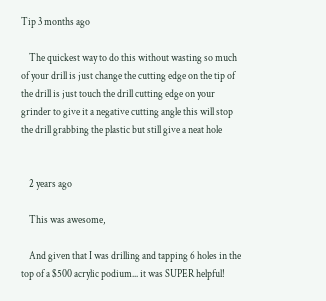Tip 3 months ago

    The quickest way to do this without wasting so much of your drill is just change the cutting edge on the tip of the drill is just touch the drill cutting edge on your grinder to give it a negative cutting angle this will stop the drill grabbing the plastic but still give a neat hole


    2 years ago

    This was awesome,

    And given that I was drilling and tapping 6 holes in the top of a $500 acrylic podium... it was SUPER helpful!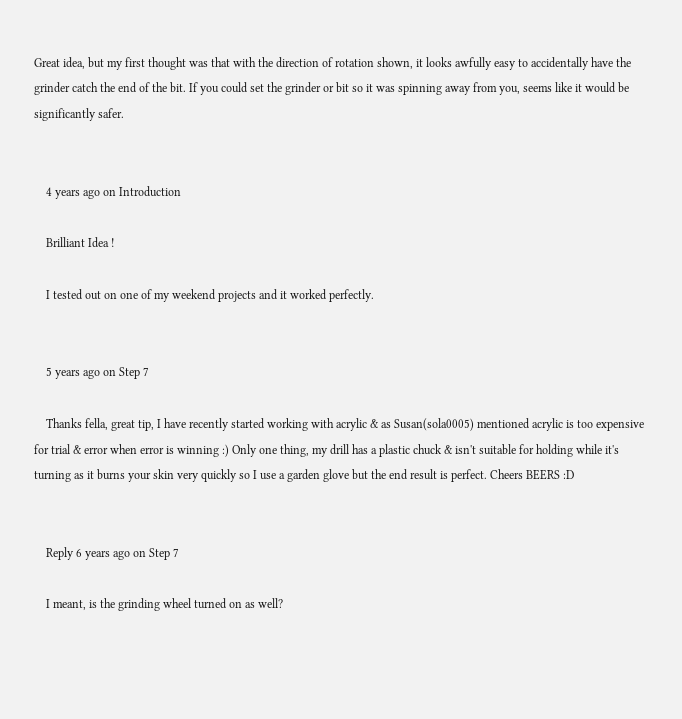Great idea, but my first thought was that with the direction of rotation shown, it looks awfully easy to accidentally have the grinder catch the end of the bit. If you could set the grinder or bit so it was spinning away from you, seems like it would be significantly safer.


    4 years ago on Introduction

    Brilliant Idea !

    I tested out on one of my weekend projects and it worked perfectly.


    5 years ago on Step 7

    Thanks fella, great tip, I have recently started working with acrylic & as Susan(sola0005) mentioned acrylic is too expensive for trial & error when error is winning :) Only one thing, my drill has a plastic chuck & isn't suitable for holding while it's turning as it burns your skin very quickly so I use a garden glove but the end result is perfect. Cheers BEERS :D


    Reply 6 years ago on Step 7

    I meant, is the grinding wheel turned on as well?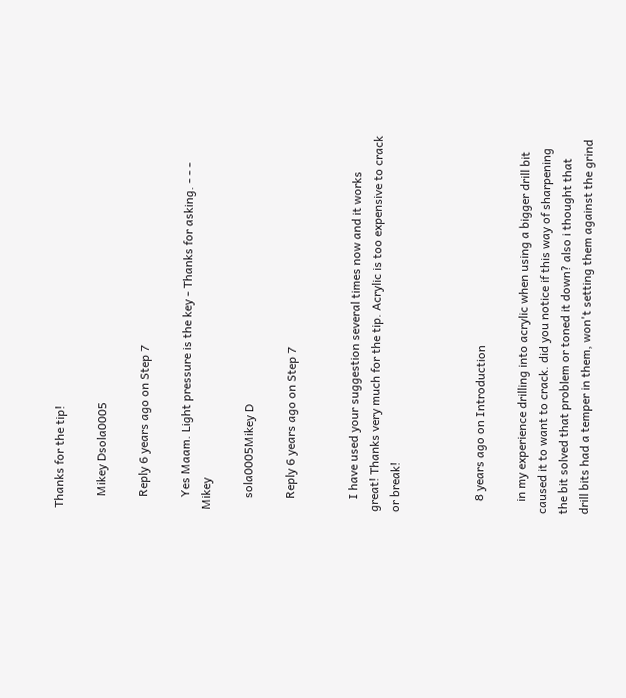Thanks for the tip!

    Mikey Dsola0005

    Reply 6 years ago on Step 7

    Yes Maam. Light pressure is the key - Thanks for asking. - - - Mikey

    sola0005Mikey D

    Reply 6 years ago on Step 7


    I have used your suggestion several times now and it works great! Thanks very much for the tip. Acrylic is too expensive to crack or break!



    8 years ago on Introduction

    in my experience drilling into acrylic when using a bigger drill bit caused it to want to crack. did you notice if this way of sharpening the bit solved that problem or toned it down? also i thought that drill bits had a temper in them, won't setting them against the grind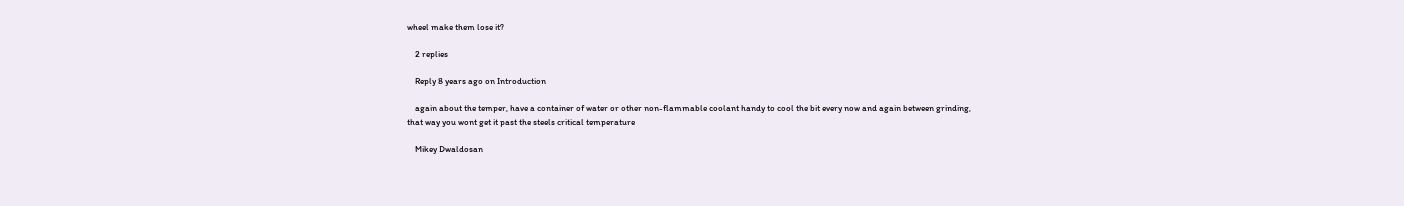wheel make them lose it?

    2 replies

    Reply 8 years ago on Introduction

    again about the temper, have a container of water or other non-flammable coolant handy to cool the bit every now and again between grinding, that way you wont get it past the steels critical temperature

    Mikey Dwaldosan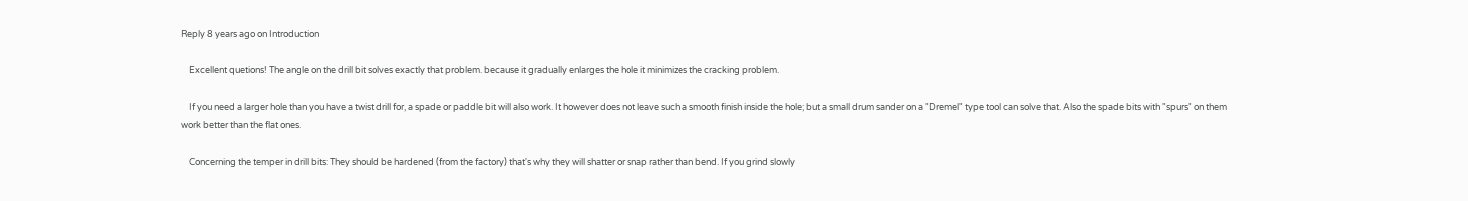Reply 8 years ago on Introduction

    Excellent quetions! The angle on the drill bit solves exactly that problem. because it gradually enlarges the hole it minimizes the cracking problem.

    If you need a larger hole than you have a twist drill for, a spade or paddle bit will also work. It however does not leave such a smooth finish inside the hole; but a small drum sander on a "Dremel" type tool can solve that. Also the spade bits with "spurs" on them work better than the flat ones.

    Concerning the temper in drill bits: They should be hardened (from the factory) that's why they will shatter or snap rather than bend. If you grind slowly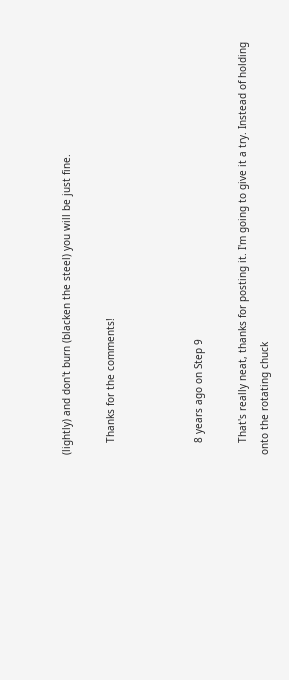(lightly) and don't burn (blacken the steel) you will be just fine.

    Thanks for the comments!



    8 years ago on Step 9

    That's really neat, thanks for posting it. I'm going to give it a try. Instead of holding onto the rotating chuck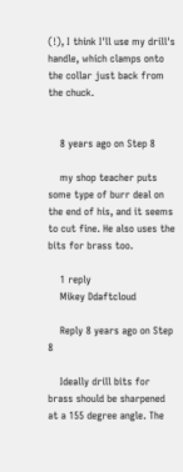(!), I think I'll use my drill's handle, which clamps onto the collar just back from the chuck.


    8 years ago on Step 8

    my shop teacher puts some type of burr deal on the end of his, and it seems to cut fine. He also uses the bits for brass too.

    1 reply
    Mikey Ddaftcloud

    Reply 8 years ago on Step 8

    Ideally drill bits for brass should be sharpened at a 155 degree angle. The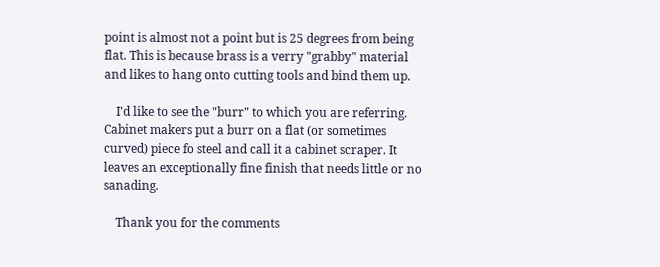point is almost not a point but is 25 degrees from being flat. This is because brass is a verry "grabby" material and likes to hang onto cutting tools and bind them up.

    I'd like to see the "burr" to which you are referring. Cabinet makers put a burr on a flat (or sometimes curved) piece fo steel and call it a cabinet scraper. It leaves an exceptionally fine finish that needs little or no sanading.

    Thank you for the comments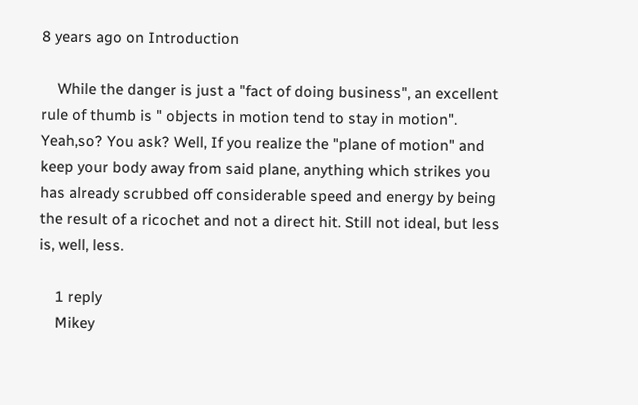8 years ago on Introduction

    While the danger is just a "fact of doing business", an excellent rule of thumb is " objects in motion tend to stay in motion". Yeah,so? You ask? Well, If you realize the "plane of motion" and keep your body away from said plane, anything which strikes you has already scrubbed off considerable speed and energy by being the result of a ricochet and not a direct hit. Still not ideal, but less is, well, less.

    1 reply
    Mikey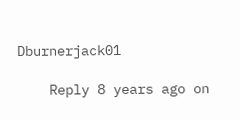Dburnerjack01

    Reply 8 years ago on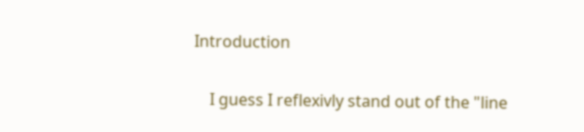Introduction

    I guess I reflexivly stand out of the "line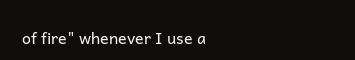of fire" whenever I use a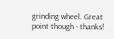grinding wheel. Great point though - thanks!